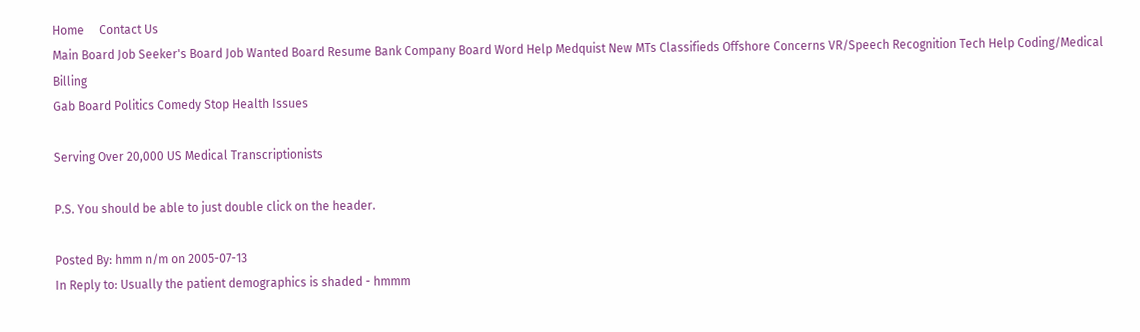Home     Contact Us
Main Board Job Seeker's Board Job Wanted Board Resume Bank Company Board Word Help Medquist New MTs Classifieds Offshore Concerns VR/Speech Recognition Tech Help Coding/Medical Billing
Gab Board Politics Comedy Stop Health Issues

Serving Over 20,000 US Medical Transcriptionists

P.S. You should be able to just double click on the header.

Posted By: hmm n/m on 2005-07-13
In Reply to: Usually the patient demographics is shaded - hmmm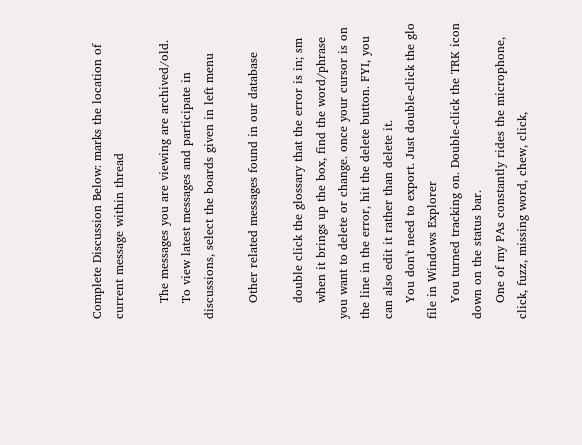Complete Discussion Below: marks the location of current message within thread

    The messages you are viewing are archived/old.
    To view latest messages and participate in discussions, select the boards given in left menu

    Other related messages found in our database

    double click the glossary that the error is in; sm
    when it brings up the box, find the word/phrase you want to delete or change. once your cursor is on the line in the error, hit the delete button. FYI, you can also edit it rather than delete it.
    You don't need to export. Just double-click the glo file in Windows Explorer
    You turned tracking on. Double-click the TRK icon down on the status bar.
    One of my PAs constantly rides the microphone, click, fuzz, missing word, chew, click,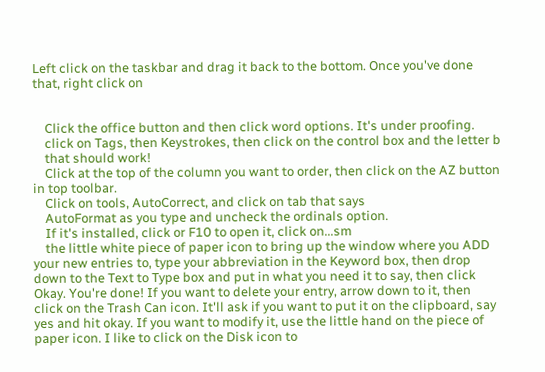Left click on the taskbar and drag it back to the bottom. Once you've done that, right click on


    Click the office button and then click word options. It's under proofing.
    click on Tags, then Keystrokes, then click on the control box and the letter b
    that should work!
    Click at the top of the column you want to order, then click on the AZ button in top toolbar.
    Click on tools, AutoCorrect, and click on tab that says
    AutoFormat as you type and uncheck the ordinals option.
    If it's installed, click or F10 to open it, click on...sm
    the little white piece of paper icon to bring up the window where you ADD your new entries to, type your abbreviation in the Keyword box, then drop down to the Text to Type box and put in what you need it to say, then click Okay. You're done! If you want to delete your entry, arrow down to it, then click on the Trash Can icon. It'll ask if you want to put it on the clipboard, say yes and hit okay. If you want to modify it, use the little hand on the piece of paper icon. I like to click on the Disk icon to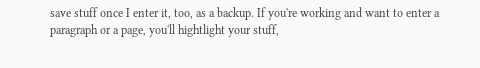save stuff once I enter it, too, as a backup. If you're working and want to enter a paragraph or a page, you'll hightlight your stuff,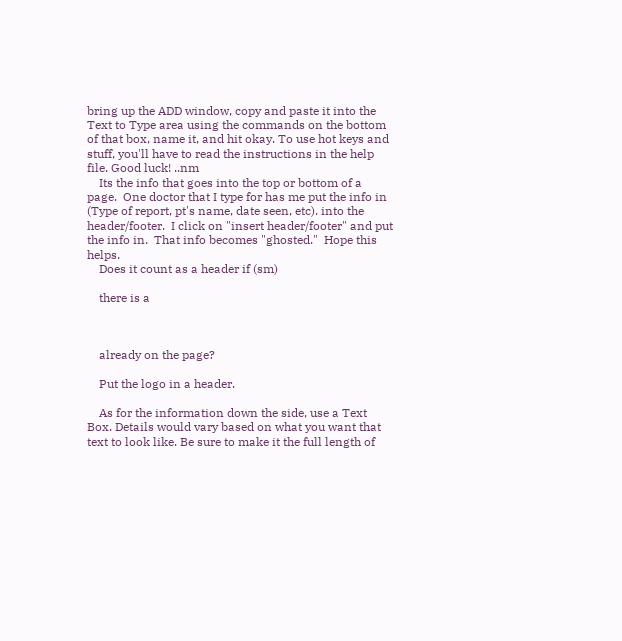bring up the ADD window, copy and paste it into the Text to Type area using the commands on the bottom of that box, name it, and hit okay. To use hot keys and stuff, you'll have to read the instructions in the help file. Good luck! ..nm
    Its the info that goes into the top or bottom of a page.  One doctor that I type for has me put the info in (Type of report, pt's name, date seen, etc). into the header/footer.  I click on "insert header/footer" and put the info in.  That info becomes "ghosted."  Hope this helps.
    Does it count as a header if (sm)

    there is a



    already on the page?

    Put the logo in a header.

    As for the information down the side, use a Text Box. Details would vary based on what you want that text to look like. Be sure to make it the full length of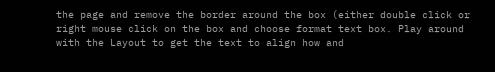the page and remove the border around the box (either double click or right mouse click on the box and choose format text box. Play around with the Layout to get the text to align how and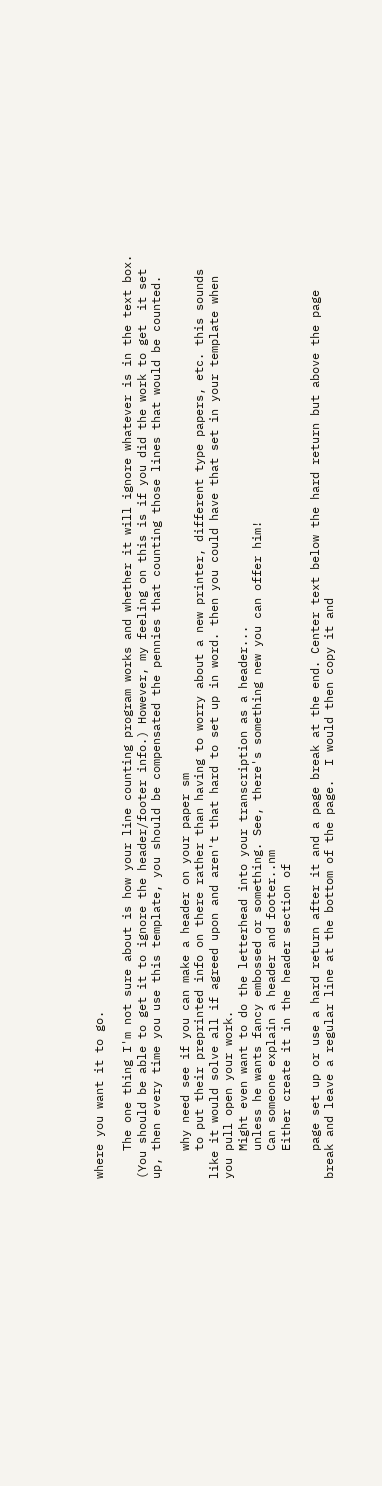where you want it to go.

    The one thing I'm not sure about is how your line counting program works and whether it will ignore whatever is in the text box. (You should be able to get it to ignore the header/footer info.) However, my feeling on this is if you did the work to get  it set up, then every time you use this template, you should be compensated the pennies that counting those lines that would be counted.

    why need see if you can make a header on your paper sm
    to put their preprinted info on there rather than having to worry about a new printer, different type papers, etc. this sounds like it would solve all if agreed upon and aren't that hard to set up in word. then you could have that set in your template when you pull open your work.
    Might even want to do the letterhead into your transcription as a header...
    unless he wants fancy embossed or something. See, there's something new you can offer him!
    Can someone explain a header and footer..nm
    Either create it in the header section of

    page set up or use a hard return after it and a page break at the end. Center text below the hard return but above the page break and leave a regular line at the bottom of the page.  I would then copy it and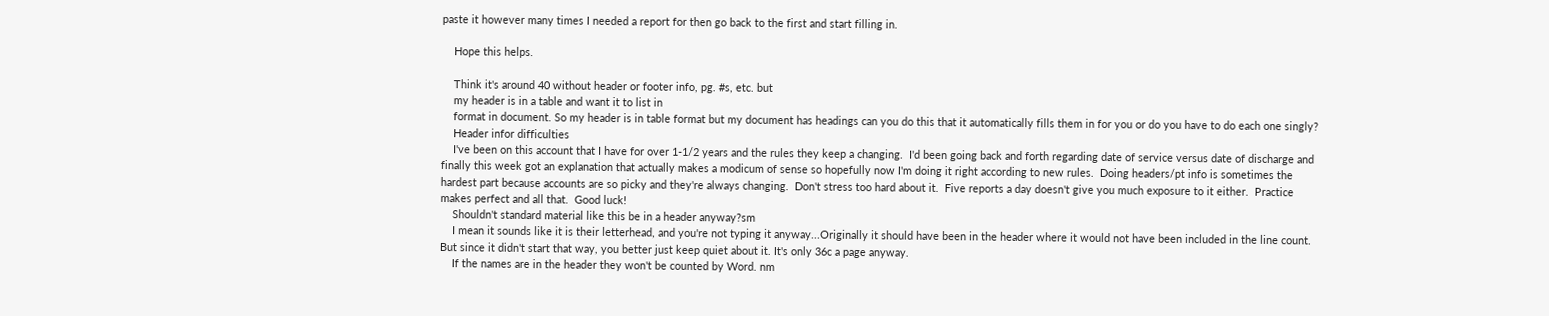paste it however many times I needed a report for then go back to the first and start filling in.

    Hope this helps.

    Think it's around 40 without header or footer info, pg. #s, etc. but
    my header is in a table and want it to list in
    format in document. So my header is in table format but my document has headings can you do this that it automatically fills them in for you or do you have to do each one singly?
    Header infor difficulties
    I've been on this account that I have for over 1-1/2 years and the rules they keep a changing.  I'd been going back and forth regarding date of service versus date of discharge and finally this week got an explanation that actually makes a modicum of sense so hopefully now I'm doing it right according to new rules.  Doing headers/pt info is sometimes the hardest part because accounts are so picky and they're always changing.  Don't stress too hard about it.  Five reports a day doesn't give you much exposure to it either.  Practice makes perfect and all that.  Good luck!
    Shouldn't standard material like this be in a header anyway?sm
    I mean it sounds like it is their letterhead, and you're not typing it anyway...Originally it should have been in the header where it would not have been included in the line count. But since it didn't start that way, you better just keep quiet about it. It's only 36c a page anyway.
    If the names are in the header they won't be counted by Word. nm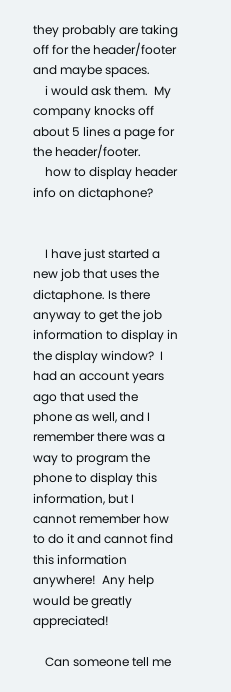they probably are taking off for the header/footer and maybe spaces.
    i would ask them.  My company knocks off about 5 lines a page for the header/footer.
    how to display header info on dictaphone?


    I have just started a new job that uses the dictaphone. Is there anyway to get the job information to display in the display window?  I had an account years ago that used the phone as well, and I remember there was a way to program the phone to display this information, but I cannot remember how to do it and cannot find this information anywhere!  Any help would be greatly appreciated!

    Can someone tell me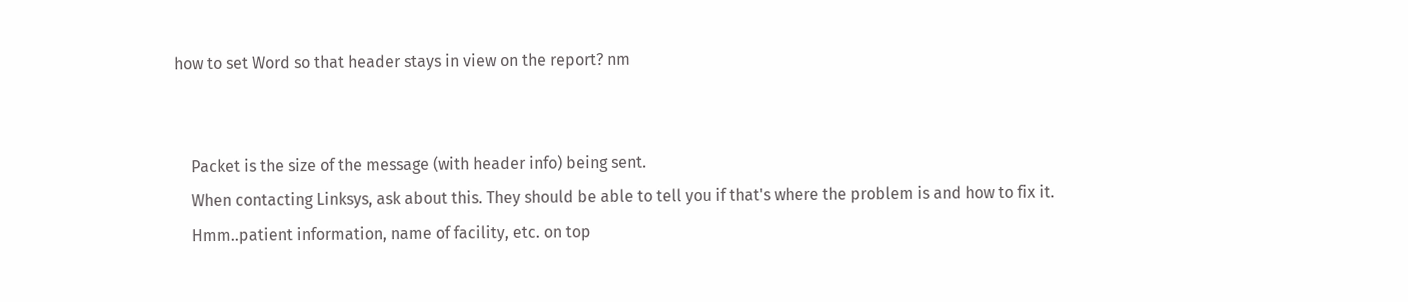how to set Word so that header stays in view on the report? nm


    Packet is the size of the message (with header info) being sent.
    When contacting Linksys, ask about this. They should be able to tell you if that's where the problem is and how to fix it.
    Hmm..patient information, name of facility, etc. on top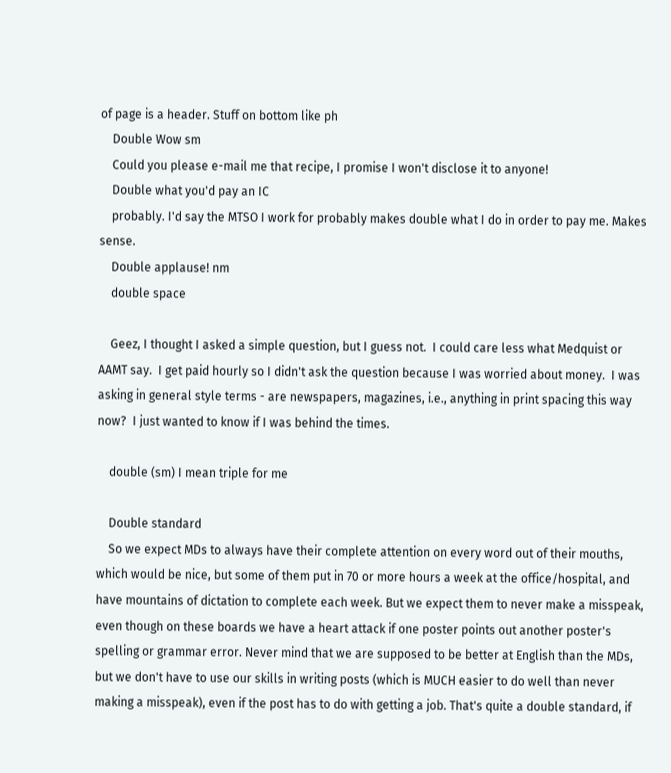of page is a header. Stuff on bottom like ph
    Double Wow sm
    Could you please e-mail me that recipe, I promise I won't disclose it to anyone!
    Double what you'd pay an IC
    probably. I'd say the MTSO I work for probably makes double what I do in order to pay me. Makes sense.
    Double applause! nm
    double space

    Geez, I thought I asked a simple question, but I guess not.  I could care less what Medquist or AAMT say.  I get paid hourly so I didn't ask the question because I was worried about money.  I was asking in general style terms - are newspapers, magazines, i.e., anything in print spacing this way now?  I just wanted to know if I was behind the times.

    double (sm) I mean triple for me

    Double standard
    So we expect MDs to always have their complete attention on every word out of their mouths, which would be nice, but some of them put in 70 or more hours a week at the office/hospital, and have mountains of dictation to complete each week. But we expect them to never make a misspeak, even though on these boards we have a heart attack if one poster points out another poster's spelling or grammar error. Never mind that we are supposed to be better at English than the MDs, but we don't have to use our skills in writing posts (which is MUCH easier to do well than never making a misspeak), even if the post has to do with getting a job. That's quite a double standard, if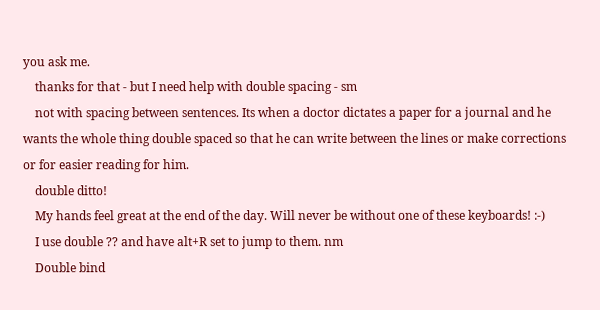you ask me.
    thanks for that - but I need help with double spacing - sm
    not with spacing between sentences. Its when a doctor dictates a paper for a journal and he wants the whole thing double spaced so that he can write between the lines or make corrections or for easier reading for him.
    double ditto!
    My hands feel great at the end of the day. Will never be without one of these keyboards! :-)
    I use double ?? and have alt+R set to jump to them. nm
    Double bind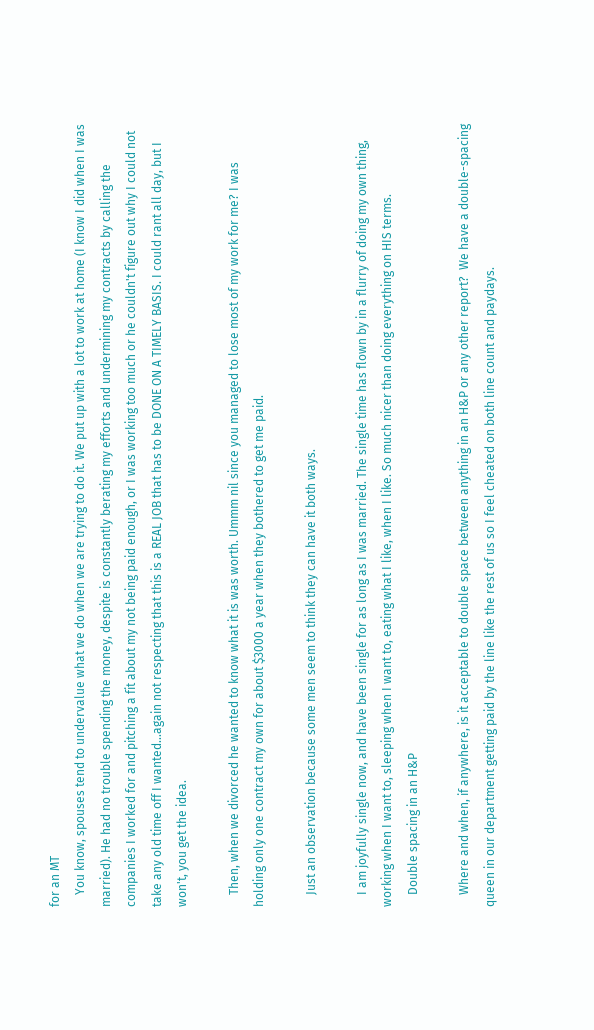for an MT
    You know, spouses tend to undervalue what we do when we are trying to do it. We put up with a lot to work at home (I know I did when I was married). He had no trouble spending the money, despite is constantly berating my efforts and undermining my contracts by calling the companies I worked for and pitching a fit about my not being paid enough, or I was working too much or he couldn't figure out why I could not take any old time off I wanted...again not respecting that this is a REAL JOB that has to be DONE ON A TIMELY BASIS. I could rant all day, but I won't, you get the idea.

    Then, when we divorced he wanted to know what it is was worth. Ummm nil since you managed to lose most of my work for me? I was holding only one contract my own for about $3000 a year when they bothered to get me paid.

    Just an observation because some men seem to think they can have it both ways.

    I am joyfully single now, and have been single for as long as I was married. The single time has flown by in a flurry of doing my own thing, working when I want to, sleeping when I want to, eating what I like, when I like. So much nicer than doing everything on HIS terms.
    Double spacing in an H&P

    Where and when, if anywhere, is it acceptable to double space between anything in an H&P or any other report?  We have a double-spacing queen in our department getting paid by the line like the rest of us so I feel cheated on both line count and paydays.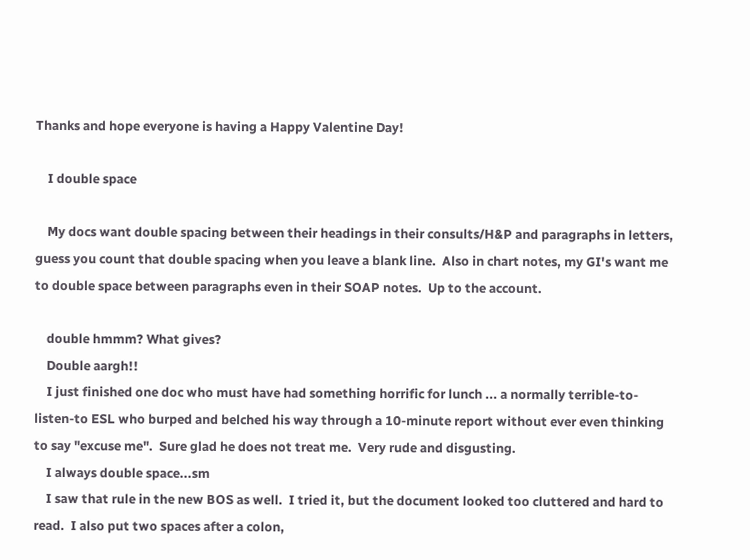Thanks and hope everyone is having a Happy Valentine Day!

    I double space

    My docs want double spacing between their headings in their consults/H&P and paragraphs in letters, guess you count that double spacing when you leave a blank line.  Also in chart notes, my GI's want me to double space between paragraphs even in their SOAP notes.  Up to the account.

    double hmmm? What gives?
    Double aargh!!
    I just finished one doc who must have had something horrific for lunch ... a normally terrible-to-listen-to ESL who burped and belched his way through a 10-minute report without ever even thinking to say "excuse me".  Sure glad he does not treat me.  Very rude and disgusting.
    I always double space...sm
    I saw that rule in the new BOS as well.  I tried it, but the document looked too cluttered and hard to read.  I also put two spaces after a colon,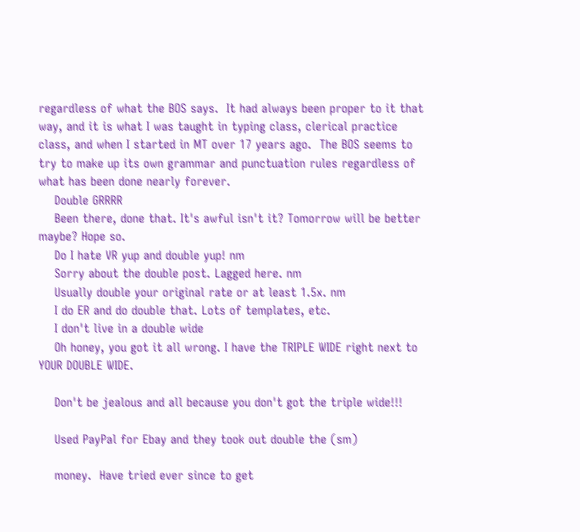regardless of what the BOS says.  It had always been proper to it that way, and it is what I was taught in typing class, clerical practice class, and when I started in MT over 17 years ago.  The BOS seems to try to make up its own grammar and punctuation rules regardless of what has been done nearly forever.
    Double GRRRR
    Been there, done that. It's awful isn't it? Tomorrow will be better maybe? Hope so.
    Do I hate VR yup and double yup! nm
    Sorry about the double post. Lagged here. nm
    Usually double your original rate or at least 1.5x. nm
    I do ER and do double that. Lots of templates, etc.
    I don't live in a double wide
    Oh honey, you got it all wrong. I have the TRIPLE WIDE right next to YOUR DOUBLE WIDE.

    Don't be jealous and all because you don't got the triple wide!!!

    Used PayPal for Ebay and they took out double the (sm)

    money.  Have tried ever since to get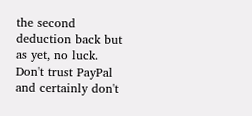the second deduction back but as yet, no luck.  Don't trust PayPal and certainly don't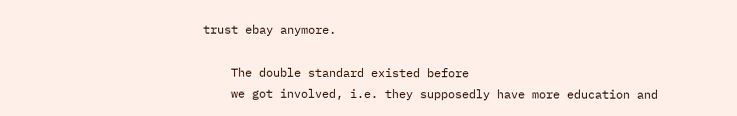trust ebay anymore.

    The double standard existed before
    we got involved, i.e. they supposedly have more education and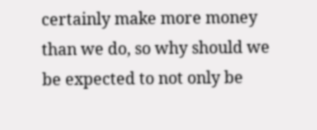certainly make more money than we do, so why should we be expected to not only be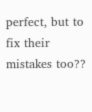perfect, but to fix their mistakes too??